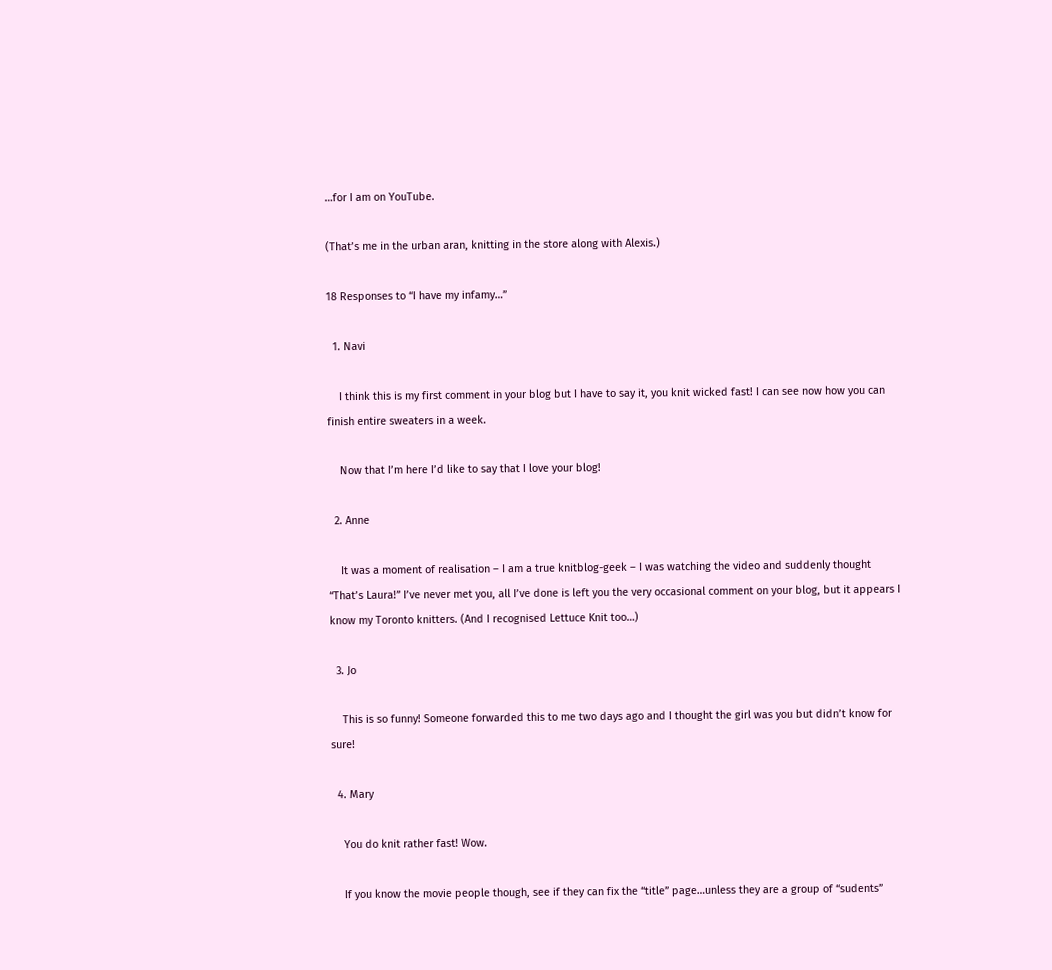…for I am on YouTube.

(That’s me in the urban aran, knitting in the store along with Alexis.)

18 Responses to “I have my infamy…”

  1. Navi

    I think this is my first comment in your blog but I have to say it, you knit wicked fast! I can see now how you can finish entire sweaters in a week.

    Now that I’m here I’d like to say that I love your blog!

  2. Anne

    It was a moment of realisation – I am a true knitblog-geek – I was watching the video and suddenly thought “That’s Laura!” I’ve never met you, all I’ve done is left you the very occasional comment on your blog, but it appears I know my Toronto knitters. (And I recognised Lettuce Knit too…)

  3. Jo

    This is so funny! Someone forwarded this to me two days ago and I thought the girl was you but didn’t know for sure!

  4. Mary

    You do knit rather fast! Wow.

    If you know the movie people though, see if they can fix the “title” page…unless they are a group of “sudents”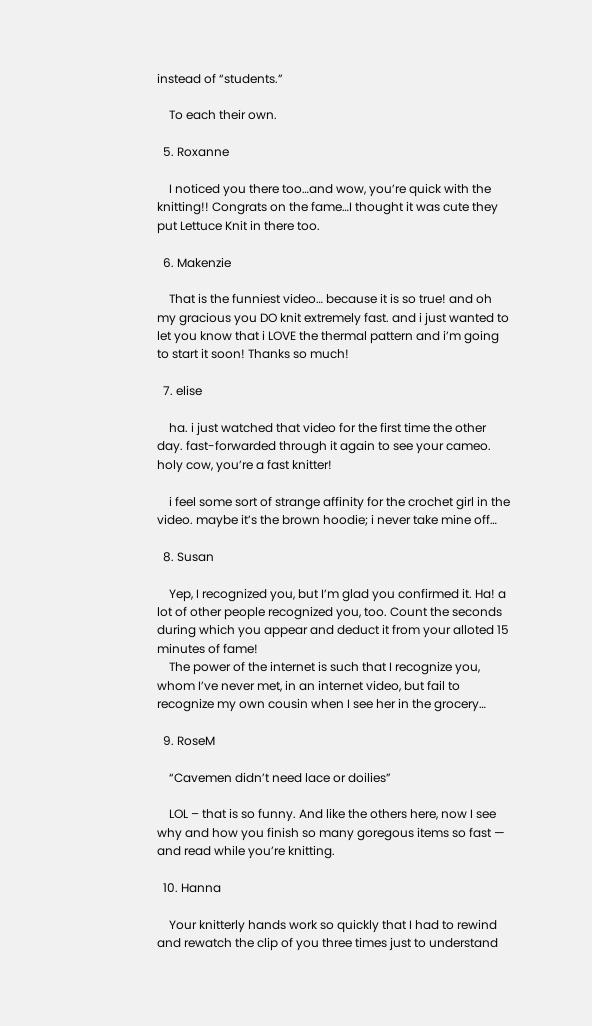instead of “students.”

    To each their own.

  5. Roxanne

    I noticed you there too…and wow, you’re quick with the knitting!! Congrats on the fame…I thought it was cute they put Lettuce Knit in there too.

  6. Makenzie

    That is the funniest video… because it is so true! and oh my gracious you DO knit extremely fast. and i just wanted to let you know that i LOVE the thermal pattern and i’m going to start it soon! Thanks so much!

  7. elise

    ha. i just watched that video for the first time the other day. fast-forwarded through it again to see your cameo. holy cow, you’re a fast knitter!

    i feel some sort of strange affinity for the crochet girl in the video. maybe it’s the brown hoodie; i never take mine off…

  8. Susan

    Yep, I recognized you, but I’m glad you confirmed it. Ha! a lot of other people recognized you, too. Count the seconds during which you appear and deduct it from your alloted 15 minutes of fame!
    The power of the internet is such that I recognize you, whom I’ve never met, in an internet video, but fail to recognize my own cousin when I see her in the grocery…

  9. RoseM

    “Cavemen didn’t need lace or doilies”

    LOL – that is so funny. And like the others here, now I see why and how you finish so many goregous items so fast — and read while you’re knitting.

  10. Hanna

    Your knitterly hands work so quickly that I had to rewind and rewatch the clip of you three times just to understand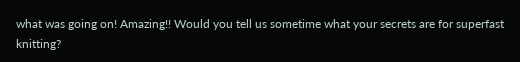what was going on! Amazing!! Would you tell us sometime what your secrets are for superfast knitting?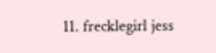11. frecklegirl jess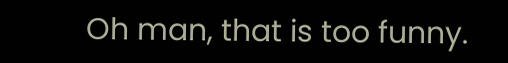Oh man, that is too funny.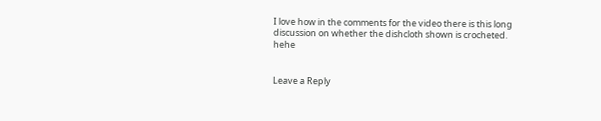I love how in the comments for the video there is this long discussion on whether the dishcloth shown is crocheted. hehe


Leave a Reply